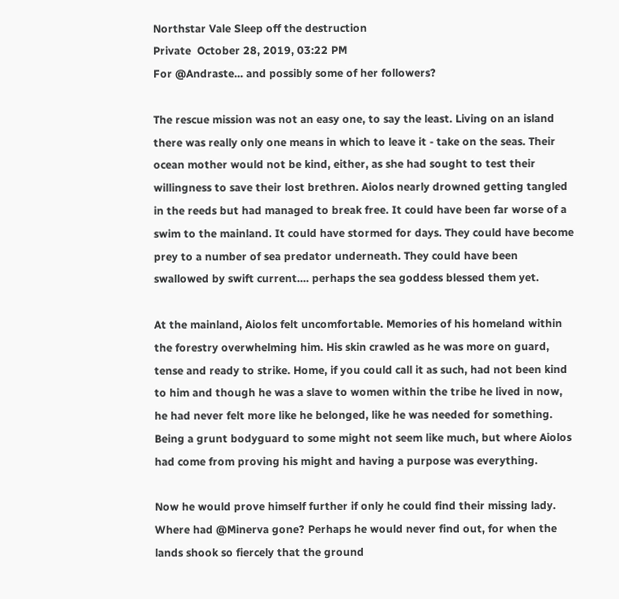Northstar Vale Sleep off the destruction
Private  October 28, 2019, 03:22 PM
For @Andraste... and possibly some of her followers?

The rescue mission was not an easy one, to say the least. Living on an island there was really only one means in which to leave it - take on the seas. Their ocean mother would not be kind, either, as she had sought to test their willingness to save their lost brethren. Aiolos nearly drowned getting tangled in the reeds but had managed to break free. It could have been far worse of a swim to the mainland. It could have stormed for days. They could have become prey to a number of sea predator underneath. They could have been swallowed by swift current.... perhaps the sea goddess blessed them yet.

At the mainland, Aiolos felt uncomfortable. Memories of his homeland within the forestry overwhelming him. His skin crawled as he was more on guard, tense and ready to strike. Home, if you could call it as such, had not been kind to him and though he was a slave to women within the tribe he lived in now, he had never felt more like he belonged, like he was needed for something. Being a grunt bodyguard to some might not seem like much, but where Aiolos had come from proving his might and having a purpose was everything.

Now he would prove himself further if only he could find their missing lady. Where had @Minerva gone? Perhaps he would never find out, for when the lands shook so fiercely that the ground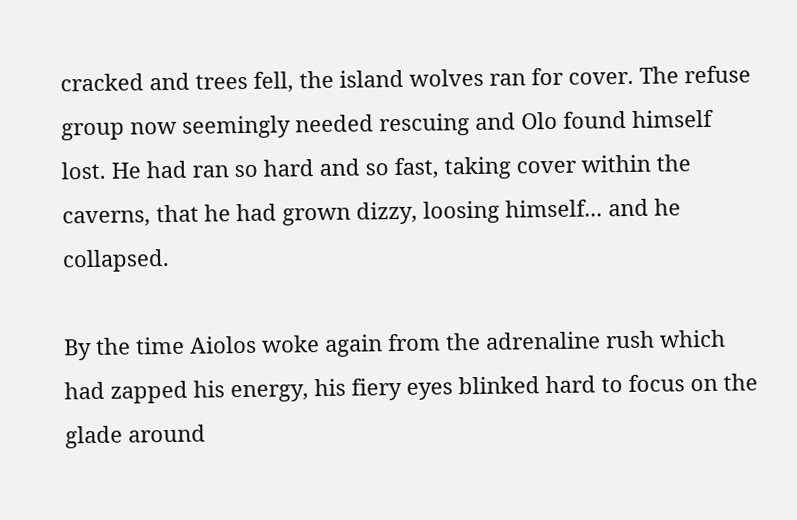cracked and trees fell, the island wolves ran for cover. The refuse group now seemingly needed rescuing and Olo found himself lost. He had ran so hard and so fast, taking cover within the caverns, that he had grown dizzy, loosing himself... and he collapsed.

By the time Aiolos woke again from the adrenaline rush which had zapped his energy, his fiery eyes blinked hard to focus on the glade around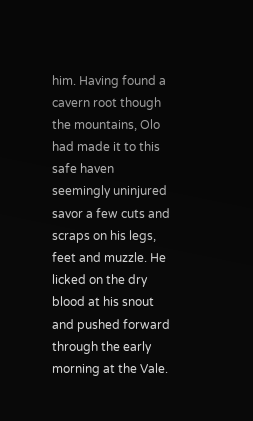him. Having found a cavern root though the mountains, Olo had made it to this safe haven seemingly uninjured savor a few cuts and scraps on his legs, feet and muzzle. He licked on the dry blood at his snout and pushed forward through the early morning at the Vale.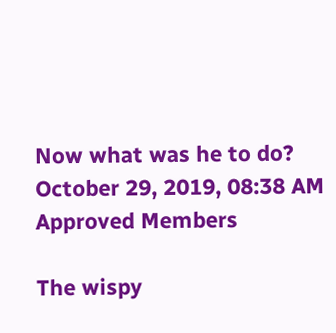Now what was he to do?
October 29, 2019, 08:38 AM
Approved Members

The wispy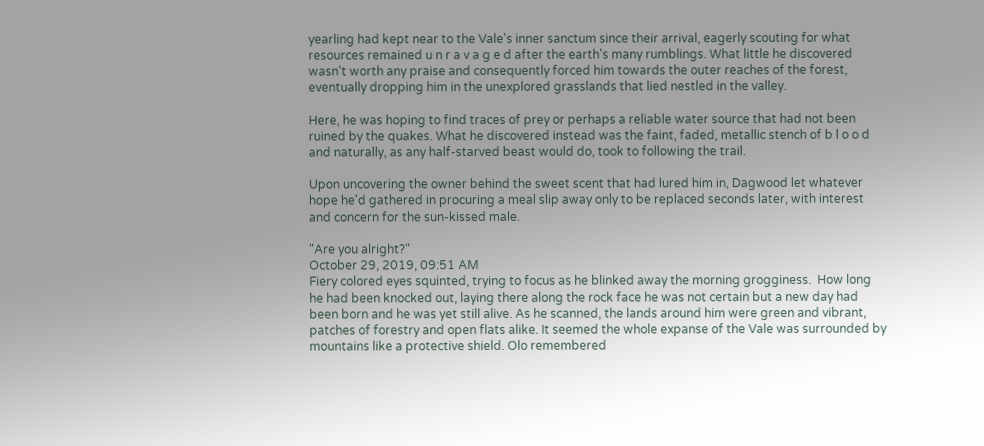yearling had kept near to the Vale's inner sanctum since their arrival, eagerly scouting for what resources remained u n r a v a g e d after the earth's many rumblings. What little he discovered wasn't worth any praise and consequently forced him towards the outer reaches of the forest, eventually dropping him in the unexplored grasslands that lied nestled in the valley.

Here, he was hoping to find traces of prey or perhaps a reliable water source that had not been ruined by the quakes. What he discovered instead was the faint, faded, metallic stench of b l o o d and naturally, as any half-starved beast would do, took to following the trail.

Upon uncovering the owner behind the sweet scent that had lured him in, Dagwood let whatever hope he'd gathered in procuring a meal slip away only to be replaced seconds later, with interest and concern for the sun-kissed male.

"Are you alright?"
October 29, 2019, 09:51 AM
Fiery colored eyes squinted, trying to focus as he blinked away the morning grogginess.  How long he had been knocked out, laying there along the rock face he was not certain but a new day had been born and he was yet still alive. As he scanned, the lands around him were green and vibrant, patches of forestry and open flats alike. It seemed the whole expanse of the Vale was surrounded by mountains like a protective shield. Olo remembered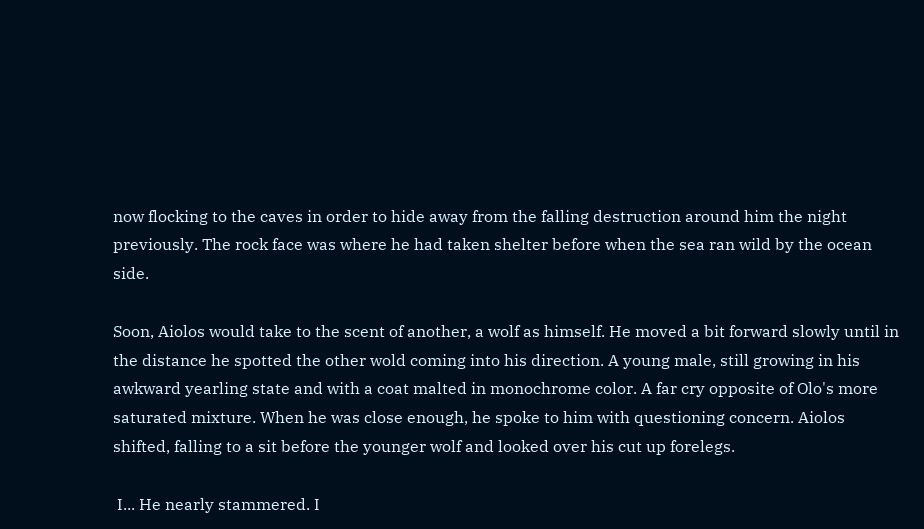now flocking to the caves in order to hide away from the falling destruction around him the night previously. The rock face was where he had taken shelter before when the sea ran wild by the ocean side.

Soon, Aiolos would take to the scent of another, a wolf as himself. He moved a bit forward slowly until in the distance he spotted the other wold coming into his direction. A young male, still growing in his awkward yearling state and with a coat malted in monochrome color. A far cry opposite of Olo's more saturated mixture. When he was close enough, he spoke to him with questioning concern. Aiolos shifted, falling to a sit before the younger wolf and looked over his cut up forelegs.

 I... He nearly stammered. I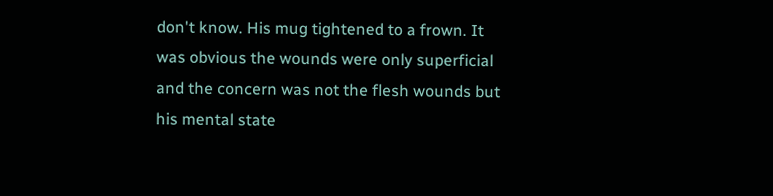don't know. His mug tightened to a frown. It was obvious the wounds were only superficial and the concern was not the flesh wounds but his mental state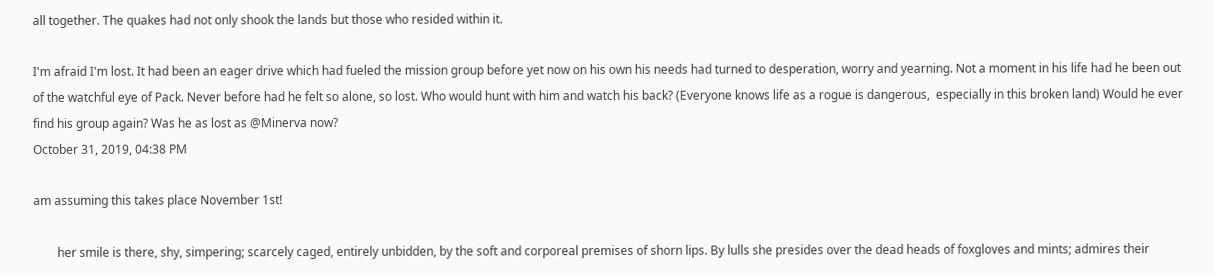all together. The quakes had not only shook the lands but those who resided within it.

I'm afraid I'm lost. It had been an eager drive which had fueled the mission group before yet now on his own his needs had turned to desperation, worry and yearning. Not a moment in his life had he been out of the watchful eye of Pack. Never before had he felt so alone, so lost. Who would hunt with him and watch his back? (Everyone knows life as a rogue is dangerous,  especially in this broken land) Would he ever find his group again? Was he as lost as @Minerva now?
October 31, 2019, 04:38 PM

am assuming this takes place November 1st!

        her smile is there, shy, simpering; scarcely caged, entirely unbidden, by the soft and corporeal premises of shorn lips. By lulls she presides over the dead heads of foxgloves and mints; admires their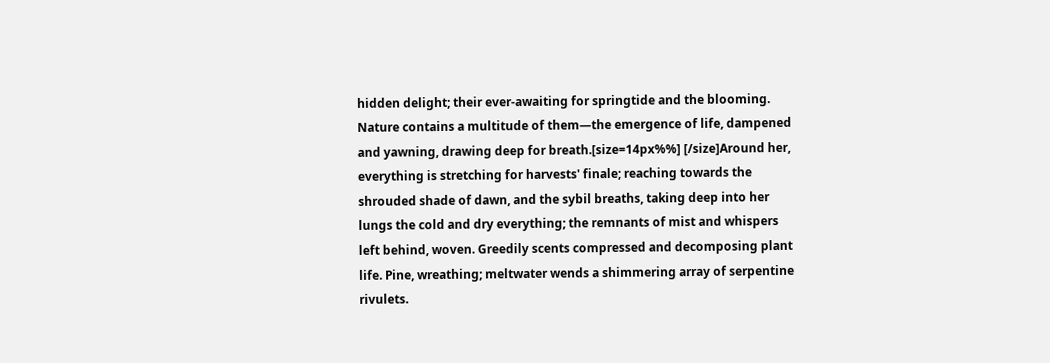hidden delight; their ever-awaiting for springtide and the blooming. Nature contains a multitude of them—the emergence of life, dampened and yawning, drawing deep for breath.[size=14px%%] [/size]Around her, everything is stretching for harvests' finale; reaching towards the shrouded shade of dawn, and the sybil breaths, taking deep into her lungs the cold and dry everything; the remnants of mist and whispers left behind, woven. Greedily scents compressed and decomposing plant life. Pine, wreathing; meltwater wends a shimmering array of serpentine rivulets.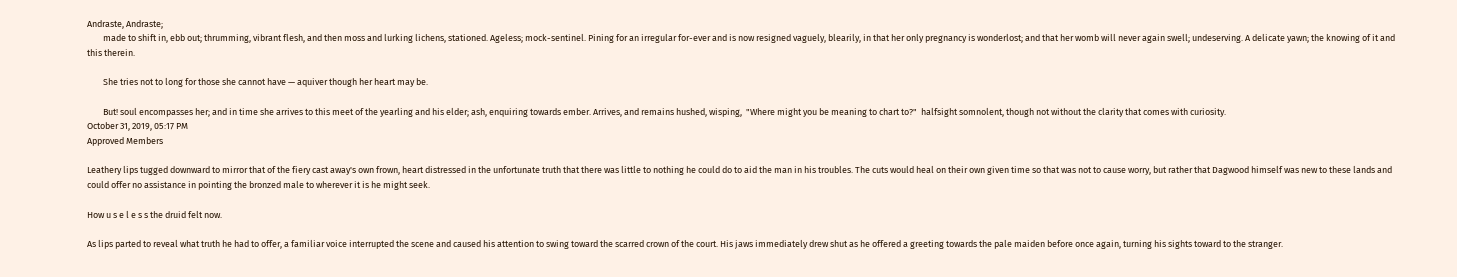Andraste, Andraste;
        made to shift in, ebb out; thrumming, vibrant flesh, and then moss and lurking lichens, stationed. Ageless; mock-sentinel. Pining for an irregular for-ever and is now resigned vaguely, blearily, in that her only pregnancy is wonderlost; and that her womb will never again swell; undeserving. A delicate yawn; the knowing of it and this therein.

        She tries not to long for those she cannot have — aquiver though her heart may be.

        But! soul encompasses her; and in time she arrives to this meet of the yearling and his elder; ash, enquiring towards ember. Arrives, and remains hushed, wisping,  "Where might you be meaning to chart to?"  halfsight somnolent, though not without the clarity that comes with curiosity.
October 31, 2019, 05:17 PM
Approved Members

Leathery lips tugged downward to mirror that of the fiery cast away's own frown, heart distressed in the unfortunate truth that there was little to nothing he could do to aid the man in his troubles. The cuts would heal on their own given time so that was not to cause worry, but rather that Dagwood himself was new to these lands and could offer no assistance in pointing the bronzed male to wherever it is he might seek.

How u s e l e s s the druid felt now.

As lips parted to reveal what truth he had to offer, a familiar voice interrupted the scene and caused his attention to swing toward the scarred crown of the court. His jaws immediately drew shut as he offered a greeting towards the pale maiden before once again, turning his sights toward to the stranger.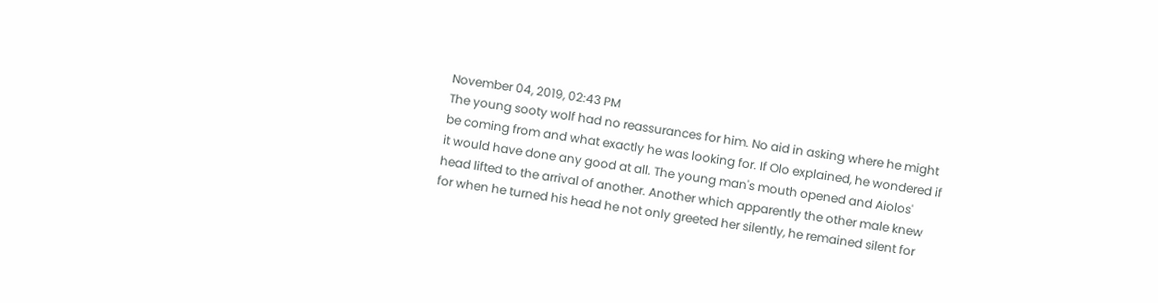November 04, 2019, 02:43 PM
The young sooty wolf had no reassurances for him. No aid in asking where he might be coming from and what exactly he was looking for. If Olo explained, he wondered if it would have done any good at all. The young man's mouth opened and Aiolos' head lifted to the arrival of another. Another which apparently the other male knew for when he turned his head he not only greeted her silently, he remained silent for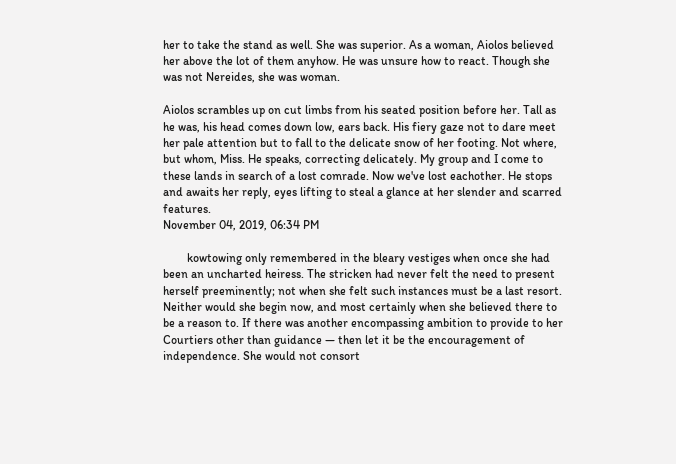her to take the stand as well. She was superior. As a woman, Aiolos believed her above the lot of them anyhow. He was unsure how to react. Though she was not Nereides, she was woman.

Aiolos scrambles up on cut limbs from his seated position before her. Tall as he was, his head comes down low, ears back. His fiery gaze not to dare meet her pale attention but to fall to the delicate snow of her footing. Not where, but whom, Miss. He speaks, correcting delicately. My group and I come to these lands in search of a lost comrade. Now we've lost eachother. He stops and awaits her reply, eyes lifting to steal a glance at her slender and scarred features.
November 04, 2019, 06:34 PM

        kowtowing only remembered in the bleary vestiges when once she had been an uncharted heiress. The stricken had never felt the need to present herself preeminently; not when she felt such instances must be a last resort. Neither would she begin now, and most certainly when she believed there to be a reason to. If there was another encompassing ambition to provide to her Courtiers other than guidance — then let it be the encouragement of independence. She would not consort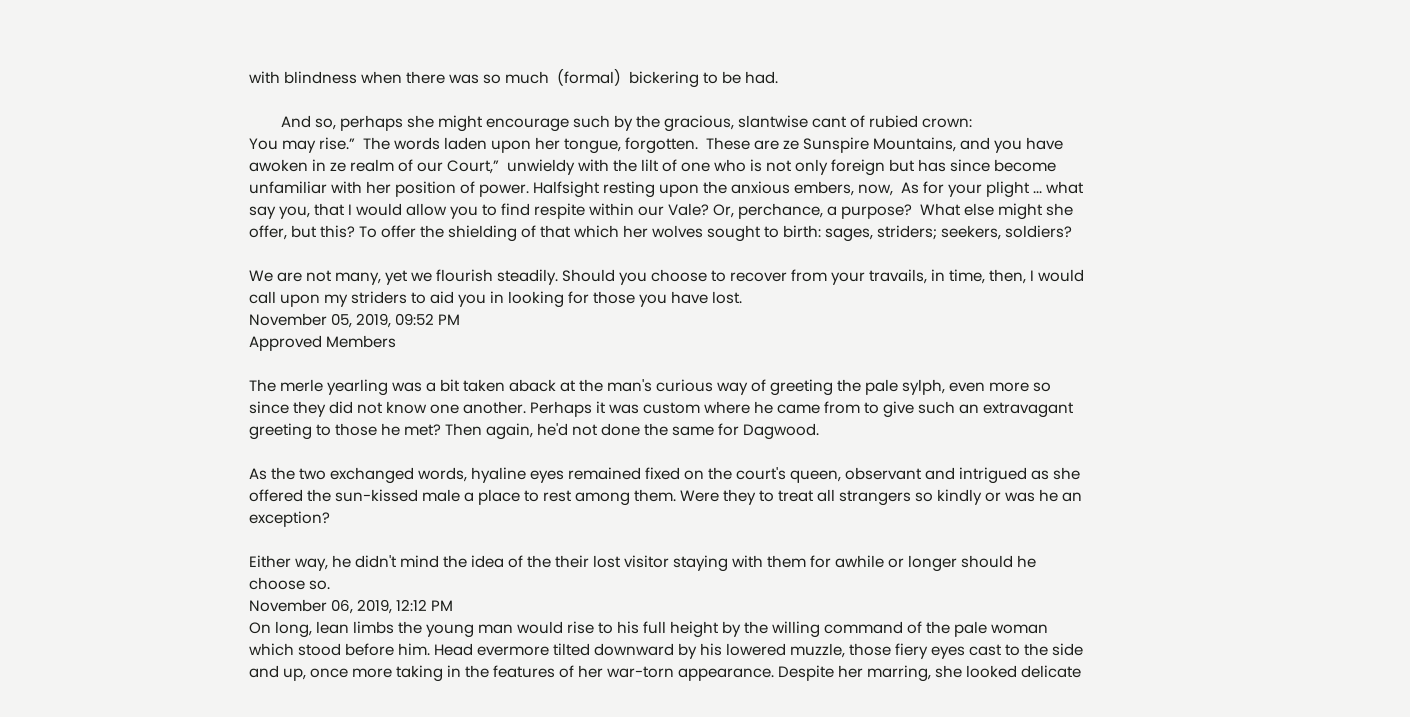with blindness when there was so much  (formal)  bickering to be had.

        And so, perhaps she might encourage such by the gracious, slantwise cant of rubied crown:
You may rise.”  The words laden upon her tongue, forgotten.  These are ze Sunspire Mountains, and you have awoken in ze realm of our Court,”  unwieldy with the lilt of one who is not only foreign but has since become unfamiliar with her position of power. Halfsight resting upon the anxious embers, now,  As for your plight ... what say you, that I would allow you to find respite within our Vale? Or, perchance, a purpose?  What else might she offer, but this? To offer the shielding of that which her wolves sought to birth: sages, striders; seekers, soldiers?

We are not many, yet we flourish steadily. Should you choose to recover from your travails, in time, then, I would call upon my striders to aid you in looking for those you have lost.
November 05, 2019, 09:52 PM
Approved Members

The merle yearling was a bit taken aback at the man's curious way of greeting the pale sylph, even more so since they did not know one another. Perhaps it was custom where he came from to give such an extravagant greeting to those he met? Then again, he'd not done the same for Dagwood.

As the two exchanged words, hyaline eyes remained fixed on the court's queen, observant and intrigued as she offered the sun-kissed male a place to rest among them. Were they to treat all strangers so kindly or was he an exception?

Either way, he didn't mind the idea of the their lost visitor staying with them for awhile or longer should he choose so.
November 06, 2019, 12:12 PM
On long, lean limbs the young man would rise to his full height by the willing command of the pale woman which stood before him. Head evermore tilted downward by his lowered muzzle, those fiery eyes cast to the side and up, once more taking in the features of her war-torn appearance. Despite her marring, she looked delicate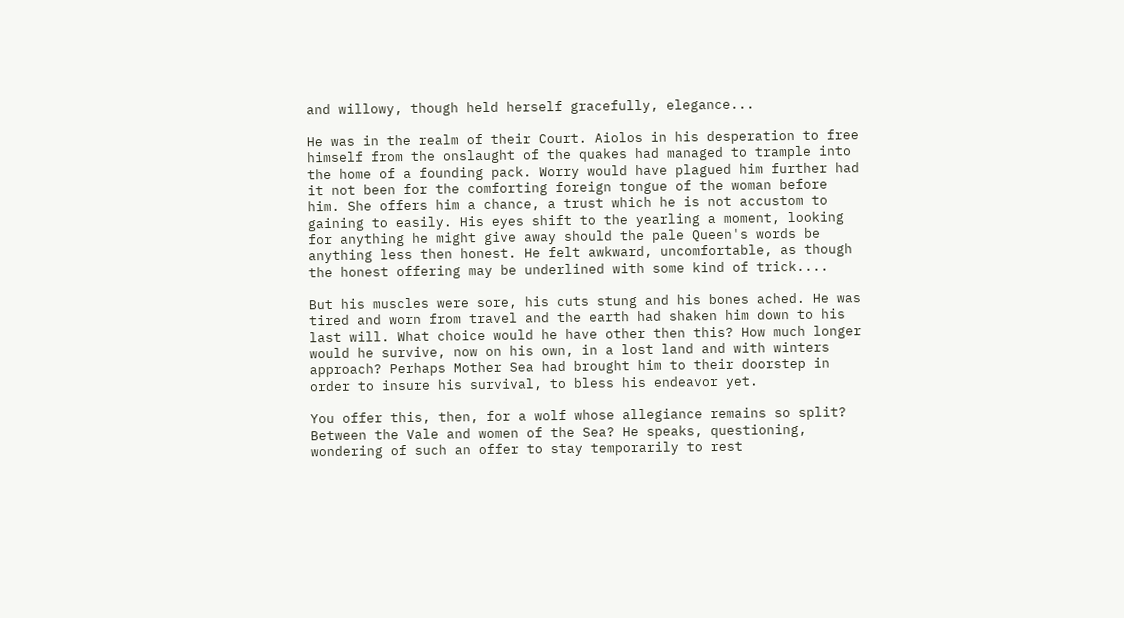and willowy, though held herself gracefully, elegance...

He was in the realm of their Court. Aiolos in his desperation to free himself from the onslaught of the quakes had managed to trample into the home of a founding pack. Worry would have plagued him further had it not been for the comforting foreign tongue of the woman before him. She offers him a chance, a trust which he is not accustom to gaining to easily. His eyes shift to the yearling a moment, looking for anything he might give away should the pale Queen's words be anything less then honest. He felt awkward, uncomfortable, as though the honest offering may be underlined with some kind of trick....

But his muscles were sore, his cuts stung and his bones ached. He was tired and worn from travel and the earth had shaken him down to his last will. What choice would he have other then this? How much longer would he survive, now on his own, in a lost land and with winters approach? Perhaps Mother Sea had brought him to their doorstep in order to insure his survival, to bless his endeavor yet.

You offer this, then, for a wolf whose allegiance remains so split? Between the Vale and women of the Sea? He speaks, questioning, wondering of such an offer to stay temporarily to rest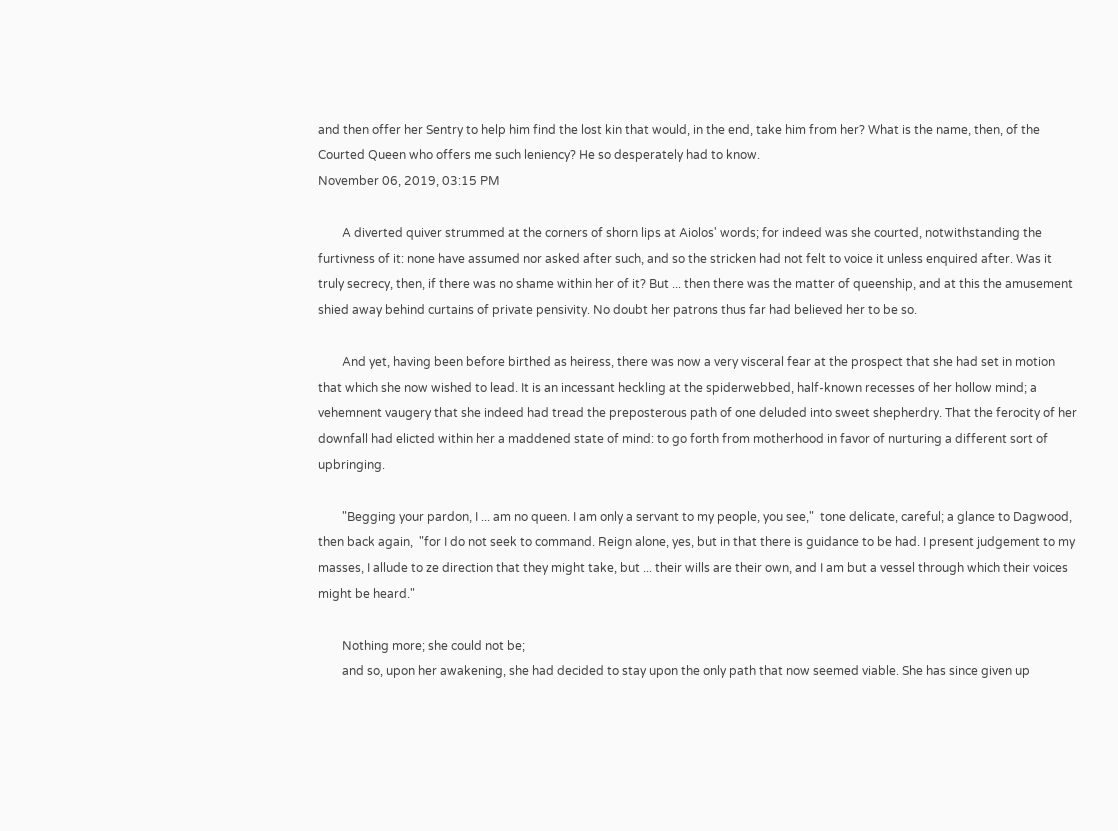and then offer her Sentry to help him find the lost kin that would, in the end, take him from her? What is the name, then, of the Courted Queen who offers me such leniency? He so desperately had to know.
November 06, 2019, 03:15 PM

        A diverted quiver strummed at the corners of shorn lips at Aiolos' words; for indeed was she courted, notwithstanding the furtivness of it: none have assumed nor asked after such, and so the stricken had not felt to voice it unless enquired after. Was it truly secrecy, then, if there was no shame within her of it? But ... then there was the matter of queenship, and at this the amusement shied away behind curtains of private pensivity. No doubt her patrons thus far had believed her to be so.

        And yet, having been before birthed as heiress, there was now a very visceral fear at the prospect that she had set in motion that which she now wished to lead. It is an incessant heckling at the spiderwebbed, half-known recesses of her hollow mind; a vehemnent vaugery that she indeed had tread the preposterous path of one deluded into sweet shepherdry. That the ferocity of her downfall had elicted within her a maddened state of mind: to go forth from motherhood in favor of nurturing a different sort of upbringing.

        "Begging your pardon, I ... am no queen. I am only a servant to my people, you see,"  tone delicate, careful; a glance to Dagwood, then back again,  "for I do not seek to command. Reign alone, yes, but in that there is guidance to be had. I present judgement to my masses, I allude to ze direction that they might take, but ... their wills are their own, and I am but a vessel through which their voices might be heard."

        Nothing more; she could not be;
        and so, upon her awakening, she had decided to stay upon the only path that now seemed viable. She has since given up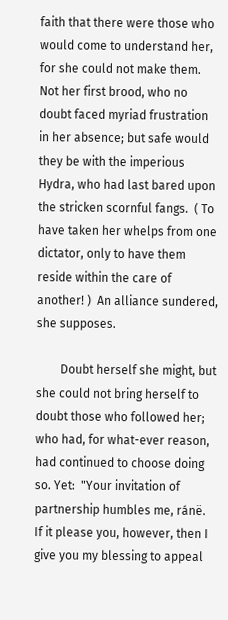faith that there were those who would come to understand her, for she could not make them. Not her first brood, who no doubt faced myriad frustration in her absence; but safe would they be with the imperious Hydra, who had last bared upon the stricken scornful fangs.  ( To have taken her whelps from one dictator, only to have them reside within the care of another! )  An alliance sundered, she supposes.

        Doubt herself she might, but she could not bring herself to doubt those who followed her; who had, for what-ever reason, had continued to choose doing so. Yet:  "Your invitation of partnership humbles me, ránë. If it please you, however, then I give you my blessing to appeal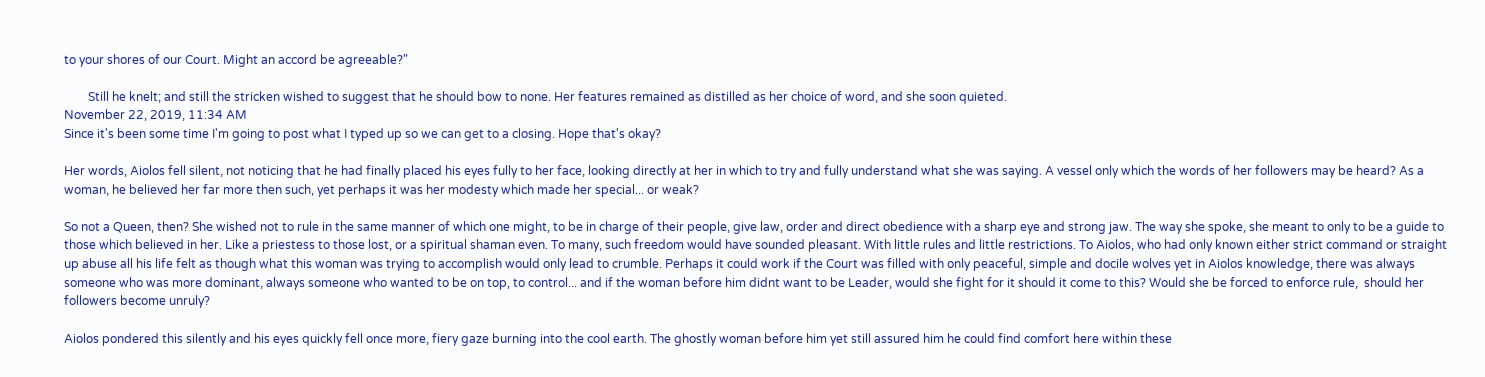to your shores of our Court. Might an accord be agreeable?"

        Still he knelt; and still the stricken wished to suggest that he should bow to none. Her features remained as distilled as her choice of word, and she soon quieted.
November 22, 2019, 11:34 AM
Since it's been some time I'm going to post what I typed up so we can get to a closing. Hope that's okay?

Her words, Aiolos fell silent, not noticing that he had finally placed his eyes fully to her face, looking directly at her in which to try and fully understand what she was saying. A vessel only which the words of her followers may be heard? As a woman, he believed her far more then such, yet perhaps it was her modesty which made her special... or weak?

So not a Queen, then? She wished not to rule in the same manner of which one might, to be in charge of their people, give law, order and direct obedience with a sharp eye and strong jaw. The way she spoke, she meant to only to be a guide to those which believed in her. Like a priestess to those lost, or a spiritual shaman even. To many, such freedom would have sounded pleasant. With little rules and little restrictions. To Aiolos, who had only known either strict command or straight up abuse all his life felt as though what this woman was trying to accomplish would only lead to crumble. Perhaps it could work if the Court was filled with only peaceful, simple and docile wolves yet in Aiolos knowledge, there was always someone who was more dominant, always someone who wanted to be on top, to control... and if the woman before him didnt want to be Leader, would she fight for it should it come to this? Would she be forced to enforce rule,  should her followers become unruly?

Aiolos pondered this silently and his eyes quickly fell once more, fiery gaze burning into the cool earth. The ghostly woman before him yet still assured him he could find comfort here within these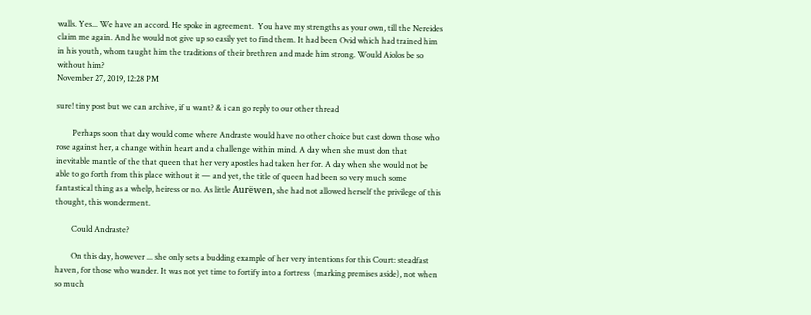walls. Yes... We have an accord. He spoke in agreement.  You have my strengths as your own, till the Nereides claim me again. And he would not give up so easily yet to find them. It had been Ovid which had trained him in his youth, whom taught him the traditions of their brethren and made him strong. Would Aiolos be so without him?
November 27, 2019, 12:28 PM

sure! tiny post but we can archive, if u want? & i can go reply to our other thread

        Perhaps soon that day would come where Andraste would have no other choice but cast down those who rose against her, a change within heart and a challenge within mind. A day when she must don that inevitable mantle of the that queen that her very apostles had taken her for. A day when she would not be able to go forth from this place without it — and yet, the title of queen had been so very much some fantastical thing as a whelp, heiress or no. As little Aurëwen, she had not allowed herself the privilege of this thought, this wonderment.

        Could Andraste?

        On this day, however ... she only sets a budding example of her very intentions for this Court: steadfast haven, for those who wander. It was not yet time to fortify into a fortress  (marking premises aside), not when so much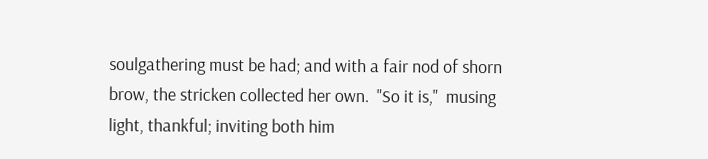soulgathering must be had; and with a fair nod of shorn brow, the stricken collected her own.  "So it is,"  musing light, thankful; inviting both him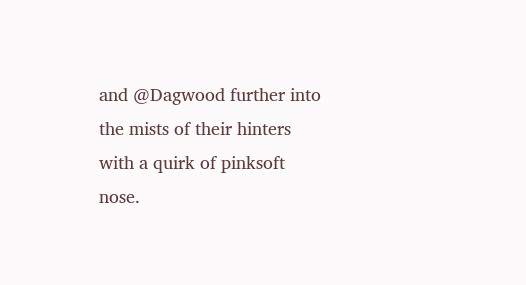and @Dagwood further into the mists of their hinters with a quirk of pinksoft nose.